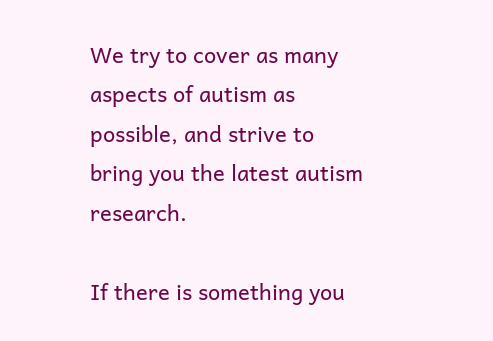We try to cover as many aspects of autism as possible, and strive to bring you the latest autism research.

If there is something you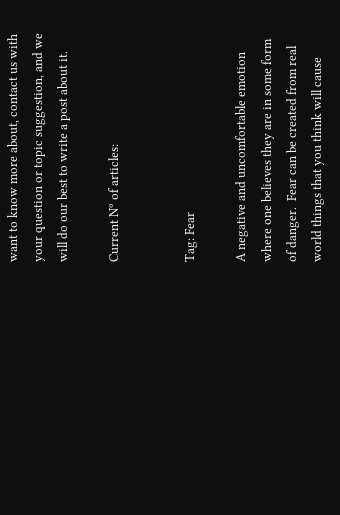want to know more about, contact us with your question or topic suggestion, and we will do our best to write a post about it.

Current Nº of articles:


Tag: Fear

A negative and uncomfortable emotion where one believes they are in some form of danger.  Fear can be created from real world things that you think will cause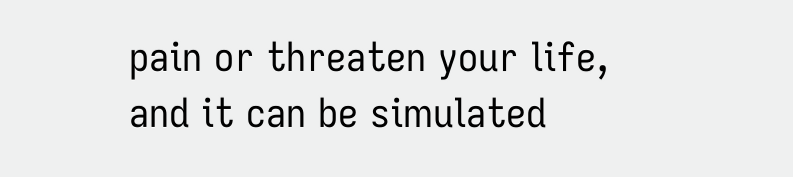pain or threaten your life, and it can be simulated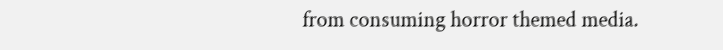from consuming horror themed media.